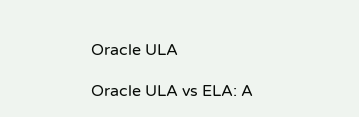Oracle ULA

Oracle ULA vs ELA: A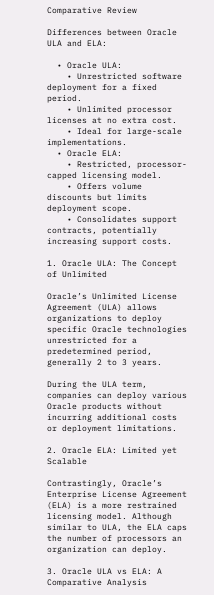Comparative Review

Differences between Oracle ULA and ELA:

  • Oracle ULA:
    • Unrestricted software deployment for a fixed period.
    • Unlimited processor licenses at no extra cost.
    • Ideal for large-scale implementations.
  • Oracle ELA:
    • Restricted, processor-capped licensing model.
    • Offers volume discounts but limits deployment scope.
    • Consolidates support contracts, potentially increasing support costs.

1. Oracle ULA: The Concept of Unlimited

Oracle’s Unlimited License Agreement (ULA) allows organizations to deploy specific Oracle technologies unrestricted for a predetermined period, generally 2 to 3 years.

During the ULA term, companies can deploy various Oracle products without incurring additional costs or deployment limitations.

2. Oracle ELA: Limited yet Scalable

Contrastingly, Oracle’s Enterprise License Agreement (ELA) is a more restrained licensing model. Although similar to ULA, the ELA caps the number of processors an organization can deploy.

3. Oracle ULA vs ELA: A Comparative Analysis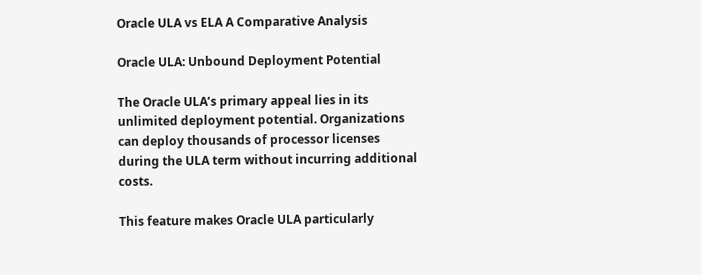Oracle ULA vs ELA A Comparative Analysis

Oracle ULA: Unbound Deployment Potential

The Oracle ULA’s primary appeal lies in its unlimited deployment potential. Organizations can deploy thousands of processor licenses during the ULA term without incurring additional costs.

This feature makes Oracle ULA particularly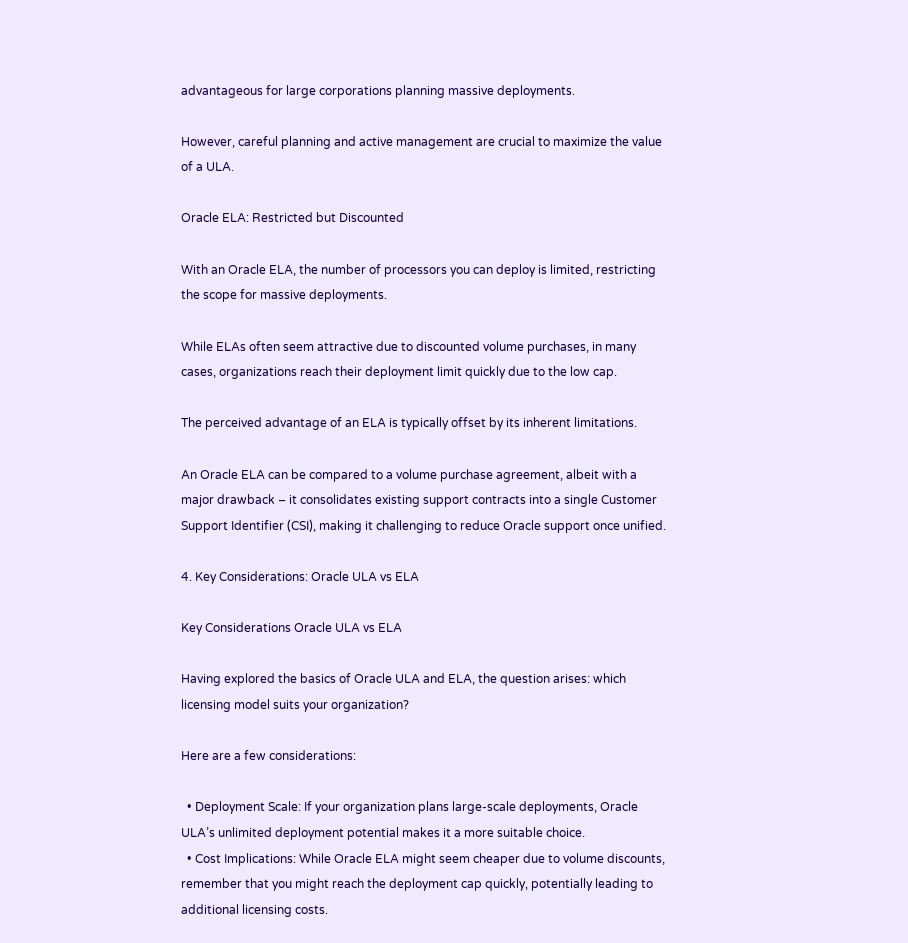advantageous for large corporations planning massive deployments.

However, careful planning and active management are crucial to maximize the value of a ULA.

Oracle ELA: Restricted but Discounted

With an Oracle ELA, the number of processors you can deploy is limited, restricting the scope for massive deployments.

While ELAs often seem attractive due to discounted volume purchases, in many cases, organizations reach their deployment limit quickly due to the low cap.

The perceived advantage of an ELA is typically offset by its inherent limitations.

An Oracle ELA can be compared to a volume purchase agreement, albeit with a major drawback – it consolidates existing support contracts into a single Customer Support Identifier (CSI), making it challenging to reduce Oracle support once unified.

4. Key Considerations: Oracle ULA vs ELA

Key Considerations Oracle ULA vs ELA

Having explored the basics of Oracle ULA and ELA, the question arises: which licensing model suits your organization?

Here are a few considerations:

  • Deployment Scale: If your organization plans large-scale deployments, Oracle ULA’s unlimited deployment potential makes it a more suitable choice.
  • Cost Implications: While Oracle ELA might seem cheaper due to volume discounts, remember that you might reach the deployment cap quickly, potentially leading to additional licensing costs.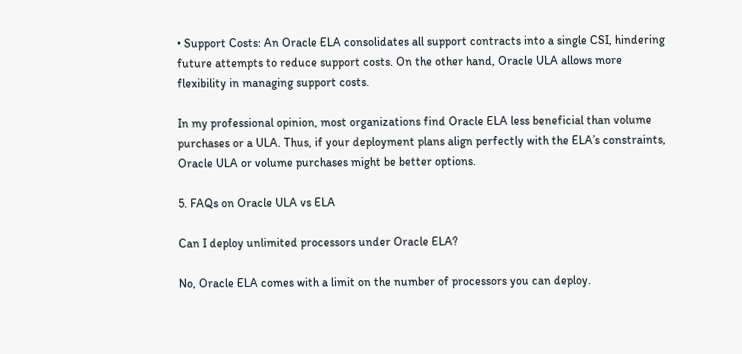• Support Costs: An Oracle ELA consolidates all support contracts into a single CSI, hindering future attempts to reduce support costs. On the other hand, Oracle ULA allows more flexibility in managing support costs.

In my professional opinion, most organizations find Oracle ELA less beneficial than volume purchases or a ULA. Thus, if your deployment plans align perfectly with the ELA’s constraints, Oracle ULA or volume purchases might be better options.

5. FAQs on Oracle ULA vs ELA

Can I deploy unlimited processors under Oracle ELA?

No, Oracle ELA comes with a limit on the number of processors you can deploy.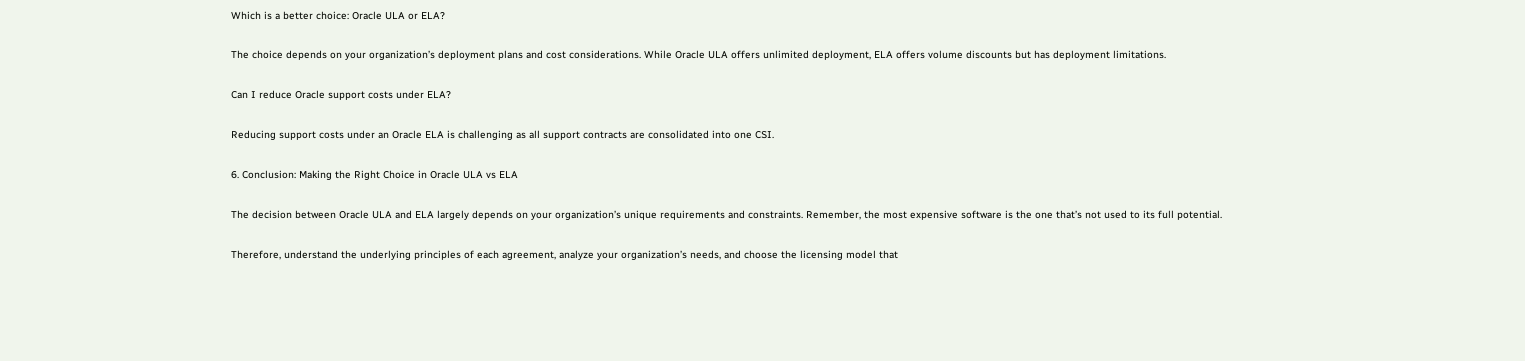Which is a better choice: Oracle ULA or ELA?

The choice depends on your organization’s deployment plans and cost considerations. While Oracle ULA offers unlimited deployment, ELA offers volume discounts but has deployment limitations.

Can I reduce Oracle support costs under ELA?

Reducing support costs under an Oracle ELA is challenging as all support contracts are consolidated into one CSI.

6. Conclusion: Making the Right Choice in Oracle ULA vs ELA

The decision between Oracle ULA and ELA largely depends on your organization’s unique requirements and constraints. Remember, the most expensive software is the one that’s not used to its full potential.

Therefore, understand the underlying principles of each agreement, analyze your organization’s needs, and choose the licensing model that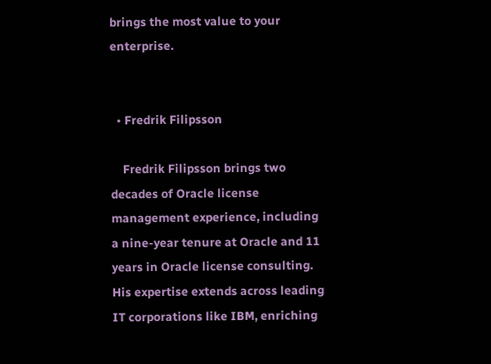brings the most value to your enterprise.


  • Fredrik Filipsson

    Fredrik Filipsson brings two decades of Oracle license management experience, including a nine-year tenure at Oracle and 11 years in Oracle license consulting. His expertise extends across leading IT corporations like IBM, enriching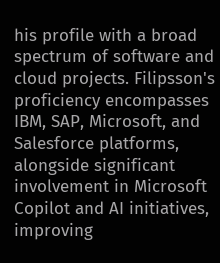his profile with a broad spectrum of software and cloud projects. Filipsson's proficiency encompasses IBM, SAP, Microsoft, and Salesforce platforms, alongside significant involvement in Microsoft Copilot and AI initiatives, improving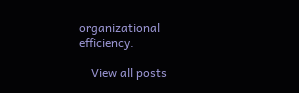organizational efficiency.

    View all posts